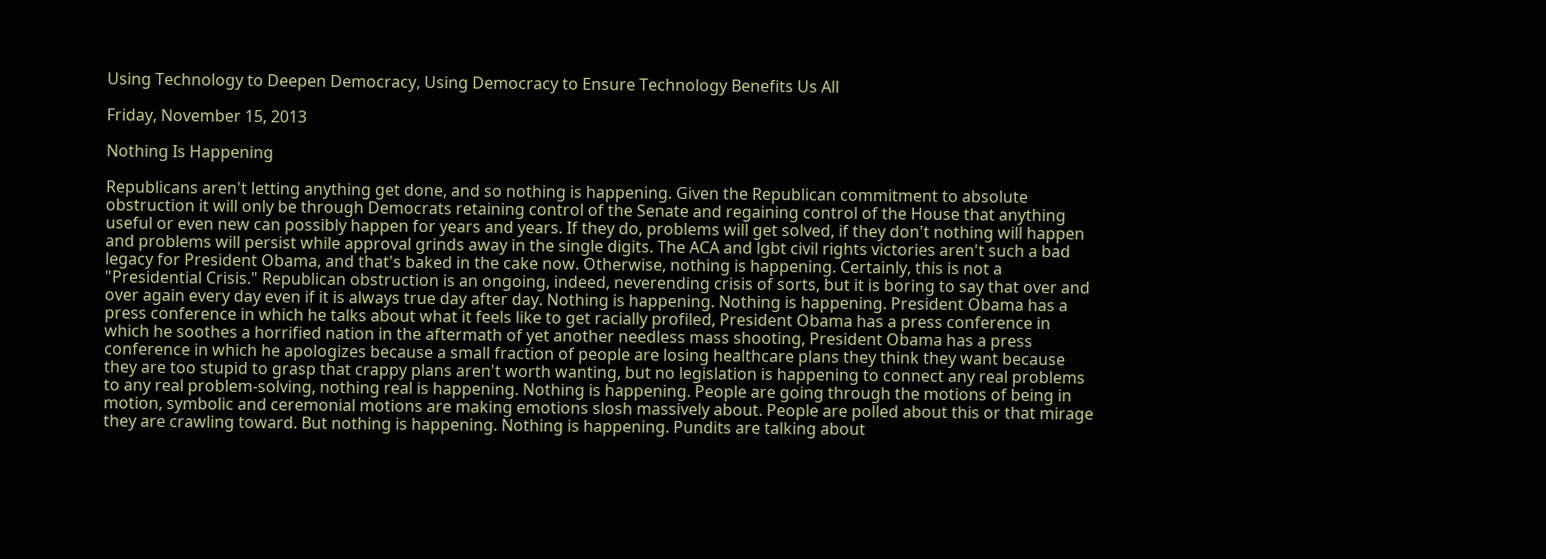Using Technology to Deepen Democracy, Using Democracy to Ensure Technology Benefits Us All

Friday, November 15, 2013

Nothing Is Happening

Republicans aren't letting anything get done, and so nothing is happening. Given the Republican commitment to absolute obstruction it will only be through Democrats retaining control of the Senate and regaining control of the House that anything useful or even new can possibly happen for years and years. If they do, problems will get solved, if they don't nothing will happen and problems will persist while approval grinds away in the single digits. The ACA and lgbt civil rights victories aren't such a bad legacy for President Obama, and that's baked in the cake now. Otherwise, nothing is happening. Certainly, this is not a "Presidential Crisis." Republican obstruction is an ongoing, indeed, neverending crisis of sorts, but it is boring to say that over and over again every day even if it is always true day after day. Nothing is happening. Nothing is happening. President Obama has a press conference in which he talks about what it feels like to get racially profiled, President Obama has a press conference in which he soothes a horrified nation in the aftermath of yet another needless mass shooting, President Obama has a press conference in which he apologizes because a small fraction of people are losing healthcare plans they think they want because they are too stupid to grasp that crappy plans aren't worth wanting, but no legislation is happening to connect any real problems to any real problem-solving, nothing real is happening. Nothing is happening. People are going through the motions of being in motion, symbolic and ceremonial motions are making emotions slosh massively about. People are polled about this or that mirage they are crawling toward. But nothing is happening. Nothing is happening. Pundits are talking about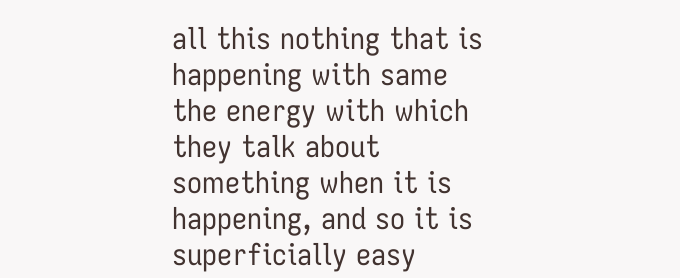all this nothing that is happening with same the energy with which they talk about something when it is happening, and so it is superficially easy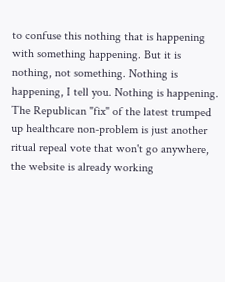to confuse this nothing that is happening with something happening. But it is nothing, not something. Nothing is happening, I tell you. Nothing is happening. The Republican "fix" of the latest trumped up healthcare non-problem is just another ritual repeal vote that won't go anywhere, the website is already working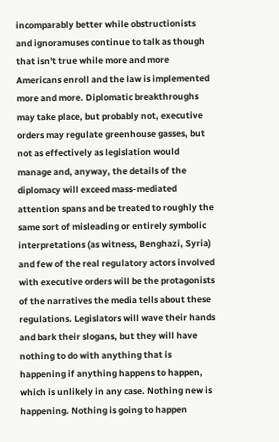incomparably better while obstructionists and ignoramuses continue to talk as though that isn't true while more and more Americans enroll and the law is implemented more and more. Diplomatic breakthroughs may take place, but probably not, executive orders may regulate greenhouse gasses, but not as effectively as legislation would manage and, anyway, the details of the diplomacy will exceed mass-mediated attention spans and be treated to roughly the same sort of misleading or entirely symbolic interpretations (as witness, Benghazi, Syria) and few of the real regulatory actors involved with executive orders will be the protagonists of the narratives the media tells about these regulations. Legislators will wave their hands and bark their slogans, but they will have nothing to do with anything that is happening if anything happens to happen, which is unlikely in any case. Nothing new is happening. Nothing is going to happen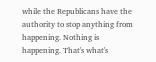while the Republicans have the authority to stop anything from happening. Nothing is happening. That's what's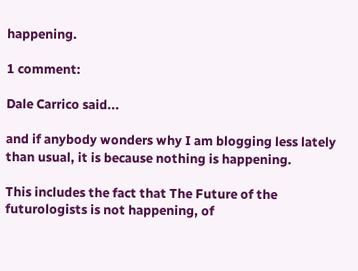happening.

1 comment:

Dale Carrico said...

and if anybody wonders why I am blogging less lately than usual, it is because nothing is happening.

This includes the fact that The Future of the futurologists is not happening, of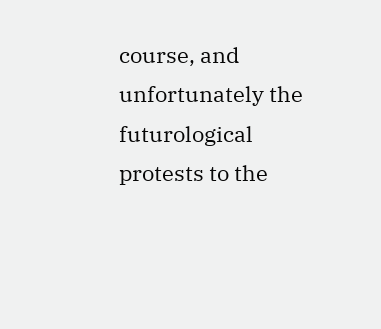course, and unfortunately the futurological protests to the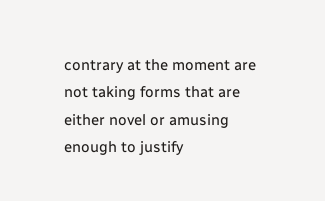contrary at the moment are not taking forms that are either novel or amusing enough to justify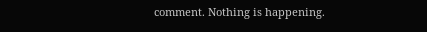comment. Nothing is happening.